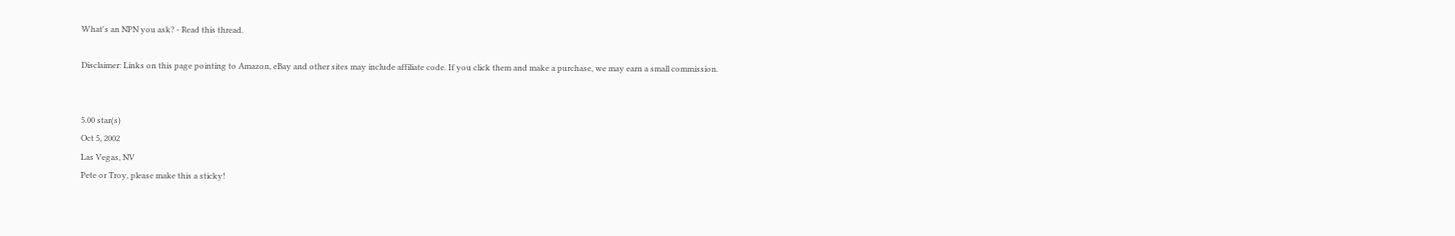What's an NPN you ask? - Read this thread.

Disclaimer: Links on this page pointing to Amazon, eBay and other sites may include affiliate code. If you click them and make a purchase, we may earn a small commission.


5.00 star(s)
Oct 5, 2002
Las Vegas, NV
Pete or Troy, please make this a sticky!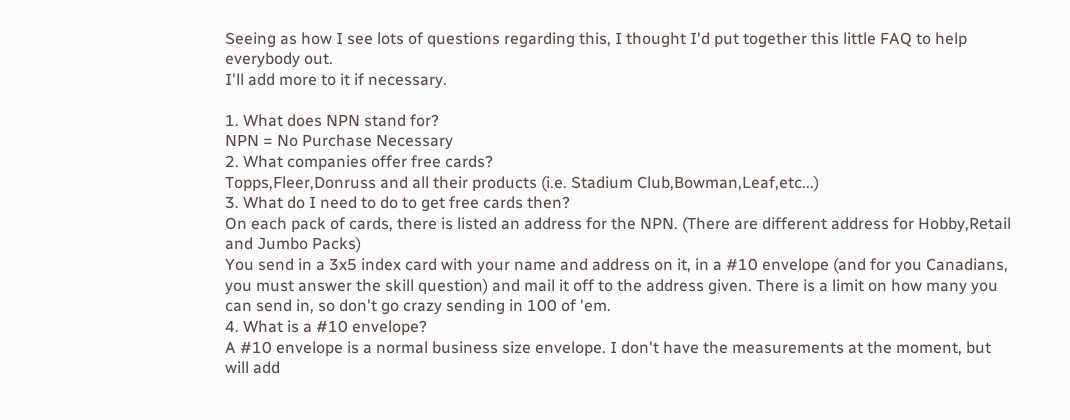Seeing as how I see lots of questions regarding this, I thought I'd put together this little FAQ to help everybody out.
I'll add more to it if necessary.

1. What does NPN stand for?
NPN = No Purchase Necessary
2. What companies offer free cards?
Topps,Fleer,Donruss and all their products (i.e. Stadium Club,Bowman,Leaf,etc...)
3. What do I need to do to get free cards then?
On each pack of cards, there is listed an address for the NPN. (There are different address for Hobby,Retail and Jumbo Packs)
You send in a 3x5 index card with your name and address on it, in a #10 envelope (and for you Canadians, you must answer the skill question) and mail it off to the address given. There is a limit on how many you can send in, so don't go crazy sending in 100 of 'em.
4. What is a #10 envelope?
A #10 envelope is a normal business size envelope. I don't have the measurements at the moment, but will add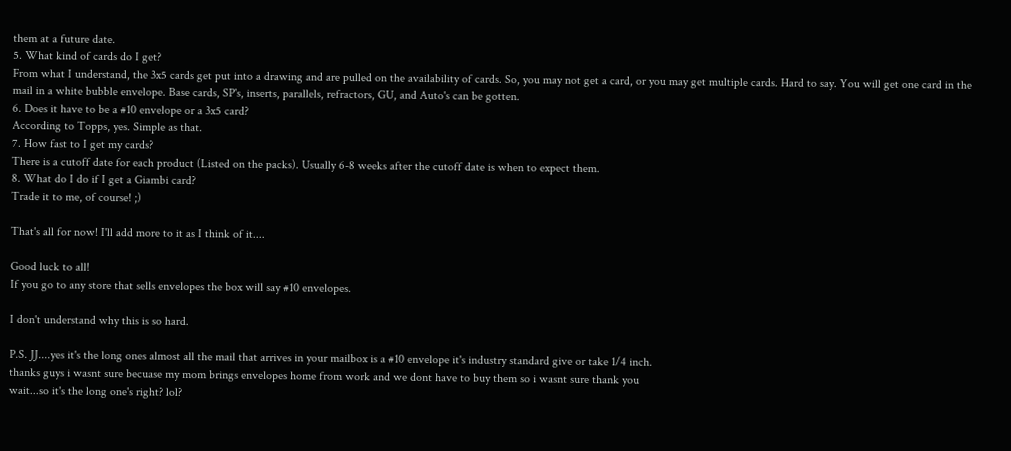them at a future date.
5. What kind of cards do I get?
From what I understand, the 3x5 cards get put into a drawing and are pulled on the availability of cards. So, you may not get a card, or you may get multiple cards. Hard to say. You will get one card in the mail in a white bubble envelope. Base cards, SP's, inserts, parallels, refractors, GU, and Auto's can be gotten.
6. Does it have to be a #10 envelope or a 3x5 card?
According to Topps, yes. Simple as that.
7. How fast to I get my cards?
There is a cutoff date for each product (Listed on the packs). Usually 6-8 weeks after the cutoff date is when to expect them.
8. What do I do if I get a Giambi card?
Trade it to me, of course! ;)

That's all for now! I'll add more to it as I think of it....

Good luck to all!
If you go to any store that sells envelopes the box will say #10 envelopes.

I don't understand why this is so hard.

P.S. JJ....yes it's the long ones almost all the mail that arrives in your mailbox is a #10 envelope it's industry standard give or take 1/4 inch.
thanks guys i wasnt sure becuase my mom brings envelopes home from work and we dont have to buy them so i wasnt sure thank you
wait...so it's the long one's right? lol?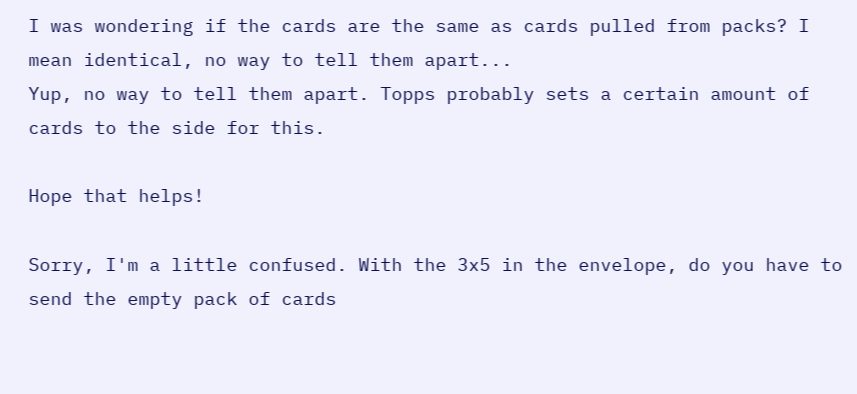I was wondering if the cards are the same as cards pulled from packs? I mean identical, no way to tell them apart...
Yup, no way to tell them apart. Topps probably sets a certain amount of cards to the side for this.

Hope that helps!

Sorry, I'm a little confused. With the 3x5 in the envelope, do you have to send the empty pack of cards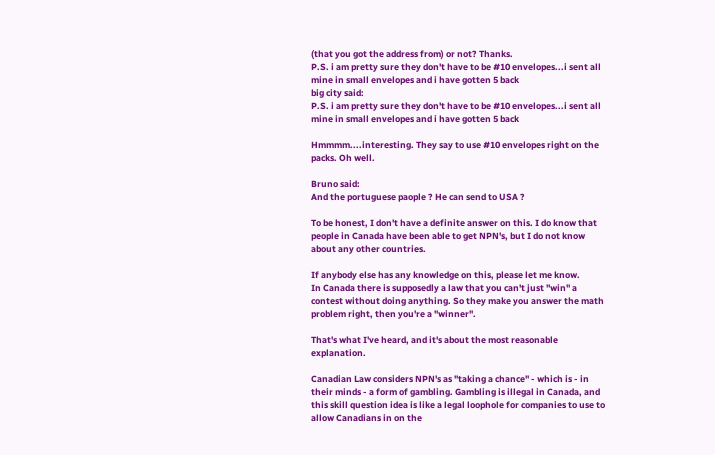(that you got the address from) or not? Thanks.
P.S. i am pretty sure they don't have to be #10 envelopes...i sent all mine in small envelopes and i have gotten 5 back
big city said:
P.S. i am pretty sure they don't have to be #10 envelopes...i sent all mine in small envelopes and i have gotten 5 back

Hmmmm....interesting. They say to use #10 envelopes right on the packs. Oh well.

Bruno said:
And the portuguese paople ? He can send to USA ?

To be honest, I don't have a definite answer on this. I do know that people in Canada have been able to get NPN's, but I do not know about any other countries.

If anybody else has any knowledge on this, please let me know.
In Canada there is supposedly a law that you can't just "win" a contest without doing anything. So they make you answer the math problem right, then you're a "winner".

That's what I've heard, and it's about the most reasonable explanation.

Canadian Law considers NPN's as "taking a chance" - which is - in their minds - a form of gambling. Gambling is illegal in Canada, and this skill question idea is like a legal loophole for companies to use to allow Canadians in on the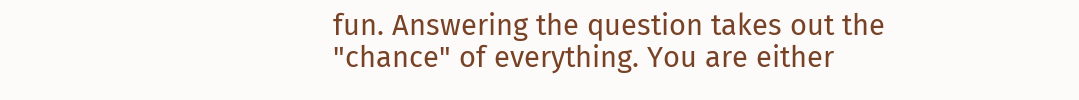fun. Answering the question takes out the "chance" of everything. You are either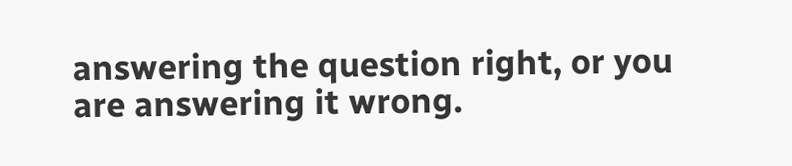answering the question right, or you are answering it wrong.